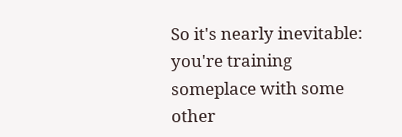So it's nearly inevitable: you're training someplace with some other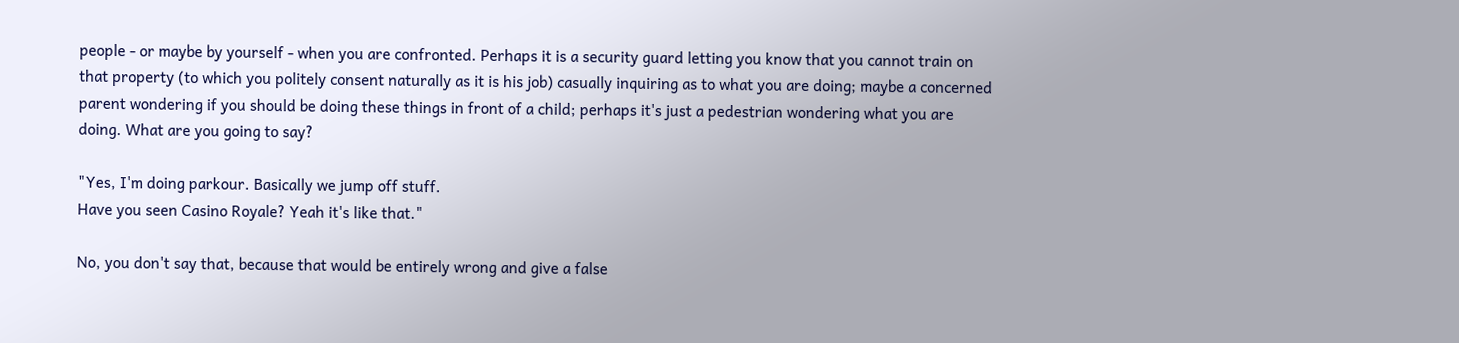people - or maybe by yourself - when you are confronted. Perhaps it is a security guard letting you know that you cannot train on that property (to which you politely consent naturally as it is his job) casually inquiring as to what you are doing; maybe a concerned parent wondering if you should be doing these things in front of a child; perhaps it's just a pedestrian wondering what you are doing. What are you going to say?

"Yes, I'm doing parkour. Basically we jump off stuff.
Have you seen Casino Royale? Yeah it's like that."

No, you don't say that, because that would be entirely wrong and give a false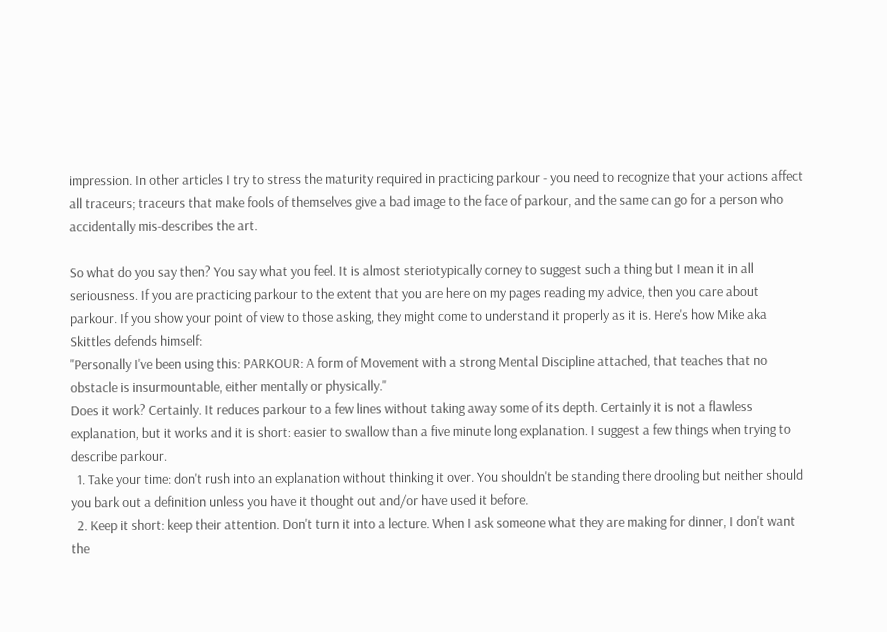impression. In other articles I try to stress the maturity required in practicing parkour - you need to recognize that your actions affect all traceurs; traceurs that make fools of themselves give a bad image to the face of parkour, and the same can go for a person who accidentally mis-describes the art.

So what do you say then? You say what you feel. It is almost steriotypically corney to suggest such a thing but I mean it in all seriousness. If you are practicing parkour to the extent that you are here on my pages reading my advice, then you care about parkour. If you show your point of view to those asking, they might come to understand it properly as it is. Here's how Mike aka Skittles defends himself:
"Personally I've been using this: PARKOUR: A form of Movement with a strong Mental Discipline attached, that teaches that no obstacle is insurmountable, either mentally or physically."
Does it work? Certainly. It reduces parkour to a few lines without taking away some of its depth. Certainly it is not a flawless explanation, but it works and it is short: easier to swallow than a five minute long explanation. I suggest a few things when trying to describe parkour.
  1. Take your time: don't rush into an explanation without thinking it over. You shouldn't be standing there drooling but neither should you bark out a definition unless you have it thought out and/or have used it before.
  2. Keep it short: keep their attention. Don't turn it into a lecture. When I ask someone what they are making for dinner, I don't want the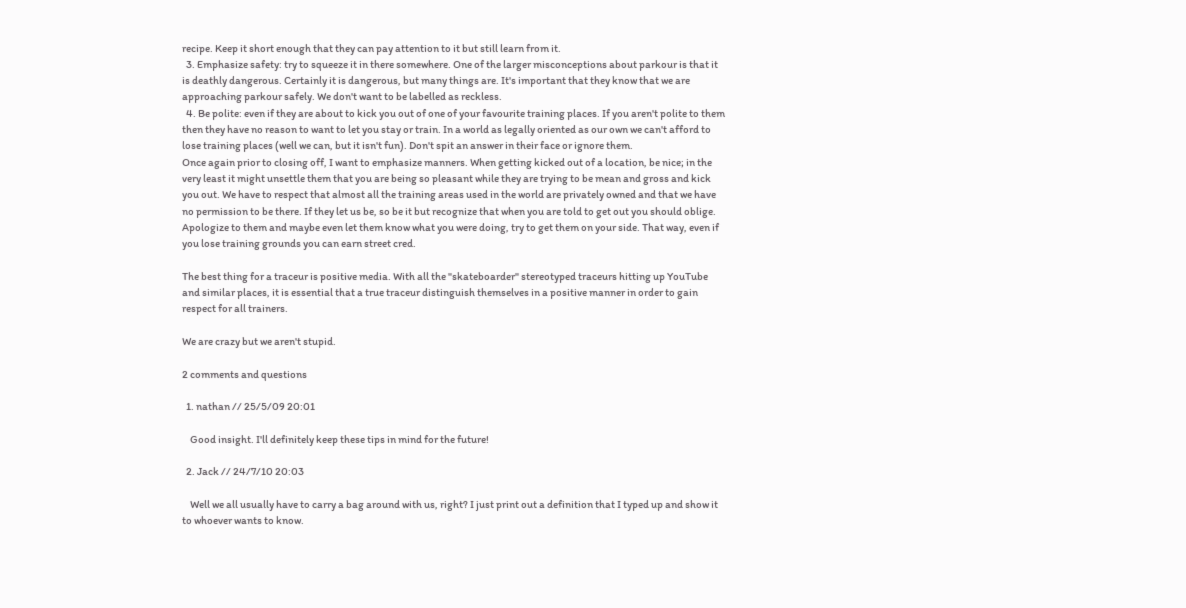recipe. Keep it short enough that they can pay attention to it but still learn from it.
  3. Emphasize safety: try to squeeze it in there somewhere. One of the larger misconceptions about parkour is that it is deathly dangerous. Certainly it is dangerous, but many things are. It's important that they know that we are approaching parkour safely. We don't want to be labelled as reckless.
  4. Be polite: even if they are about to kick you out of one of your favourite training places. If you aren't polite to them then they have no reason to want to let you stay or train. In a world as legally oriented as our own we can't afford to lose training places (well we can, but it isn't fun). Don't spit an answer in their face or ignore them.
Once again prior to closing off, I want to emphasize manners. When getting kicked out of a location, be nice; in the very least it might unsettle them that you are being so pleasant while they are trying to be mean and gross and kick you out. We have to respect that almost all the training areas used in the world are privately owned and that we have no permission to be there. If they let us be, so be it but recognize that when you are told to get out you should oblige. Apologize to them and maybe even let them know what you were doing, try to get them on your side. That way, even if you lose training grounds you can earn street cred.

The best thing for a traceur is positive media. With all the "skateboarder" stereotyped traceurs hitting up YouTube and similar places, it is essential that a true traceur distinguish themselves in a positive manner in order to gain respect for all trainers.

We are crazy but we aren't stupid.

2 comments and questions

  1. nathan // 25/5/09 20:01

    Good insight. I'll definitely keep these tips in mind for the future!

  2. Jack // 24/7/10 20:03

    Well we all usually have to carry a bag around with us, right? I just print out a definition that I typed up and show it to whoever wants to know.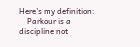Here's my definition:
    Parkour is a discipline not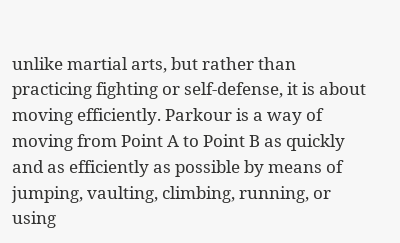unlike martial arts, but rather than practicing fighting or self-defense, it is about moving efficiently. Parkour is a way of moving from Point A to Point B as quickly and as efficiently as possible by means of jumping, vaulting, climbing, running, or using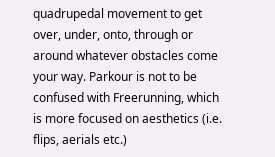quadrupedal movement to get over, under, onto, through or around whatever obstacles come your way. Parkour is not to be confused with Freerunning, which is more focused on aesthetics (i.e. flips, aerials etc.)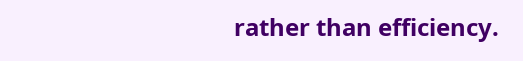rather than efficiency.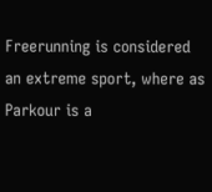Freerunning is considered an extreme sport, where as Parkour is a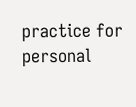practice for personal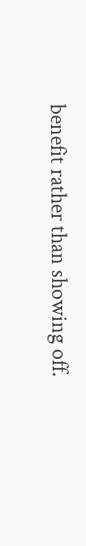benefit rather than showing off.